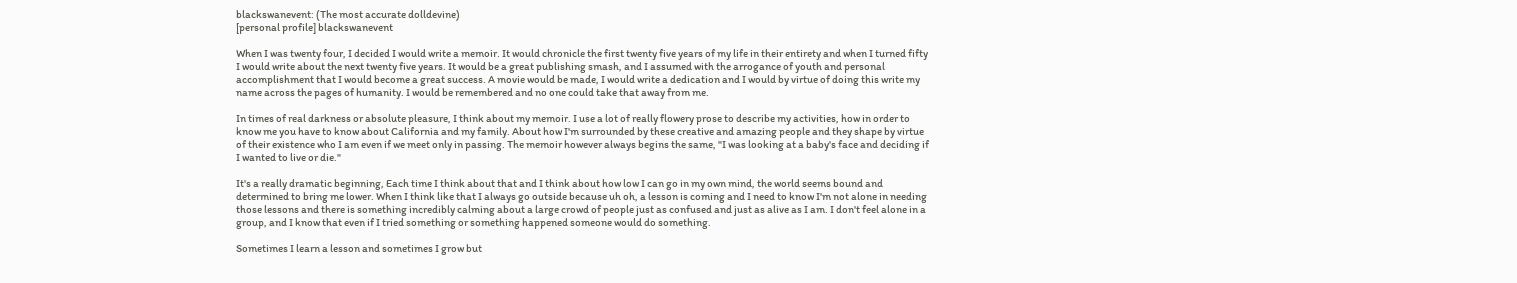blackswanevent: (The most accurate dolldevine)
[personal profile] blackswanevent

When I was twenty four, I decided I would write a memoir. It would chronicle the first twenty five years of my life in their entirety and when I turned fifty I would write about the next twenty five years. It would be a great publishing smash, and I assumed with the arrogance of youth and personal accomplishment that I would become a great success. A movie would be made, I would write a dedication and I would by virtue of doing this write my name across the pages of humanity. I would be remembered and no one could take that away from me.

In times of real darkness or absolute pleasure, I think about my memoir. I use a lot of really flowery prose to describe my activities, how in order to know me you have to know about California and my family. About how I'm surrounded by these creative and amazing people and they shape by virtue of their existence who I am even if we meet only in passing. The memoir however always begins the same, "I was looking at a baby's face and deciding if I wanted to live or die."

It's a really dramatic beginning, Each time I think about that and I think about how low I can go in my own mind, the world seems bound and determined to bring me lower. When I think like that I always go outside because uh oh, a lesson is coming and I need to know I'm not alone in needing those lessons and there is something incredibly calming about a large crowd of people just as confused and just as alive as I am. I don't feel alone in a group, and I know that even if I tried something or something happened someone would do something.

Sometimes I learn a lesson and sometimes I grow but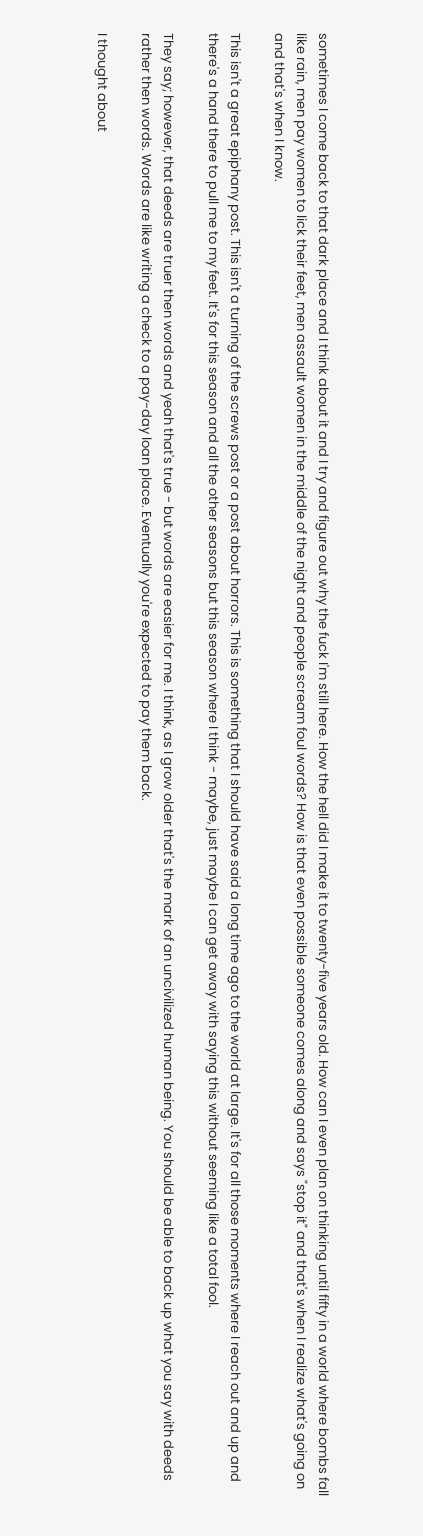sometimes I come back to that dark place and I think about it and I try and figure out why the fuck I'm still here. How the hell did I make it to twenty-five years old. How can I even plan on thinking until fifty in a world where bombs fall like rain, men pay women to lick their feet, men assault women in the middle of the night and people scream foul words? How is that even possible someone comes along and says "stop it" and that's when I realize what's going on and that's when I know.

This isn't a great epiphany post. This isn't a turning of the screws post or a post about horrors. This is something that I should have said a long time ago to the world at large. It's for all those moments where I reach out and up and there's a hand there to pull me to my feet. It's for this season and all the other seasons but this season where I think - maybe, just maybe I can get away with saying this without seeming like a total fool.

They say; however, that deeds are truer then words and yeah that's true - but words are easier for me. I think, as I grow older that's the mark of an uncivilized human being. You should be able to back up what you say with deeds rather then words. Words are like writing a check to a pay-day loan place. Eventually you're expected to pay them back.

I thought about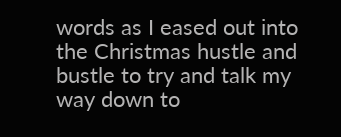words as I eased out into the Christmas hustle and bustle to try and talk my way down to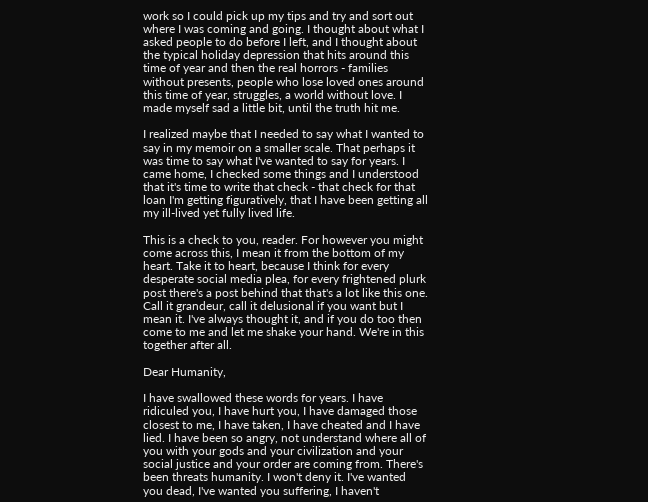work so I could pick up my tips and try and sort out where I was coming and going. I thought about what I asked people to do before I left, and I thought about the typical holiday depression that hits around this time of year and then the real horrors - families without presents, people who lose loved ones around this time of year, struggles, a world without love. I made myself sad a little bit, until the truth hit me.

I realized maybe that I needed to say what I wanted to say in my memoir on a smaller scale. That perhaps it was time to say what I've wanted to say for years. I came home, I checked some things and I understood that it's time to write that check - that check for that loan I'm getting figuratively, that I have been getting all my ill-lived yet fully lived life.

This is a check to you, reader. For however you might come across this, I mean it from the bottom of my heart. Take it to heart, because I think for every desperate social media plea, for every frightened plurk post there's a post behind that that's a lot like this one. Call it grandeur, call it delusional if you want but I mean it. I've always thought it, and if you do too then come to me and let me shake your hand. We're in this together after all.

Dear Humanity,

I have swallowed these words for years. I have ridiculed you, I have hurt you, I have damaged those closest to me, I have taken, I have cheated and I have lied. I have been so angry, not understand where all of you with your gods and your civilization and your social justice and your order are coming from. There's been threats humanity. I won't deny it. I've wanted you dead, I've wanted you suffering, I haven't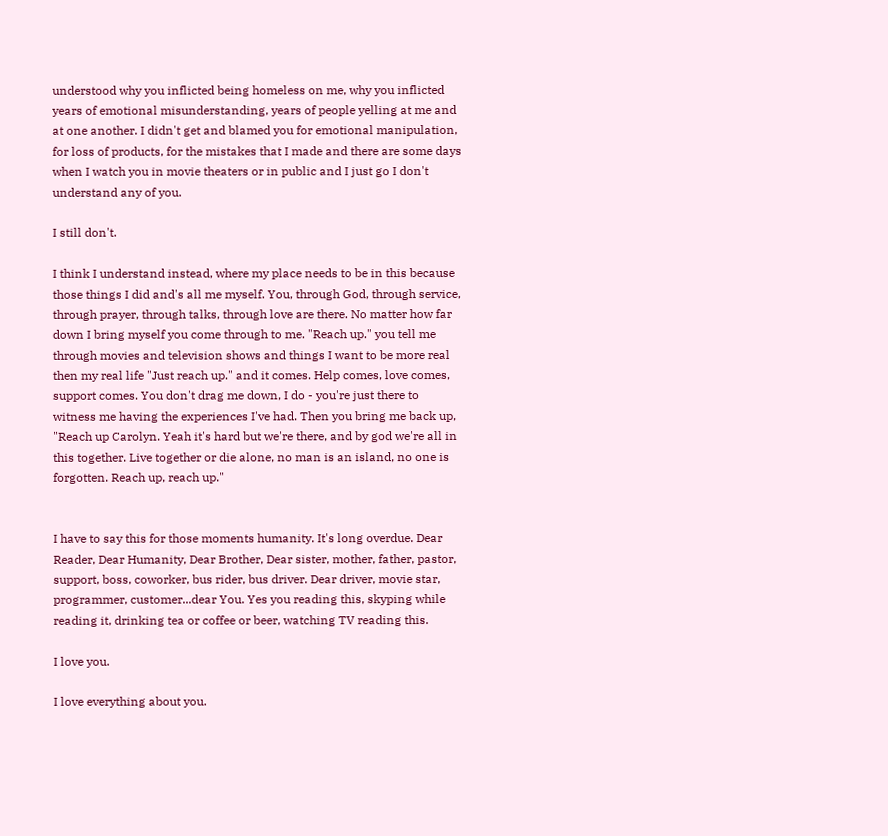understood why you inflicted being homeless on me, why you inflicted years of emotional misunderstanding, years of people yelling at me and at one another. I didn't get and blamed you for emotional manipulation, for loss of products, for the mistakes that I made and there are some days when I watch you in movie theaters or in public and I just go I don't understand any of you.

I still don't.

I think I understand instead, where my place needs to be in this because those things I did and's all me myself. You, through God, through service, through prayer, through talks, through love are there. No matter how far down I bring myself you come through to me. "Reach up." you tell me through movies and television shows and things I want to be more real then my real life "Just reach up." and it comes. Help comes, love comes, support comes. You don't drag me down, I do - you're just there to witness me having the experiences I've had. Then you bring me back up, "Reach up Carolyn. Yeah it's hard but we're there, and by god we're all in this together. Live together or die alone, no man is an island, no one is forgotten. Reach up, reach up."


I have to say this for those moments humanity. It's long overdue. Dear Reader, Dear Humanity, Dear Brother, Dear sister, mother, father, pastor, support, boss, coworker, bus rider, bus driver. Dear driver, movie star, programmer, customer...dear You. Yes you reading this, skyping while reading it, drinking tea or coffee or beer, watching TV reading this.

I love you.

I love everything about you.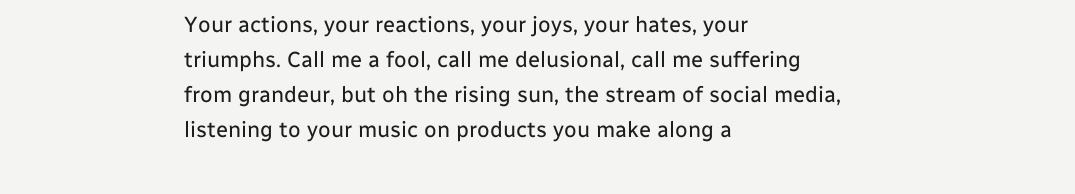Your actions, your reactions, your joys, your hates, your triumphs. Call me a fool, call me delusional, call me suffering from grandeur, but oh the rising sun, the stream of social media, listening to your music on products you make along a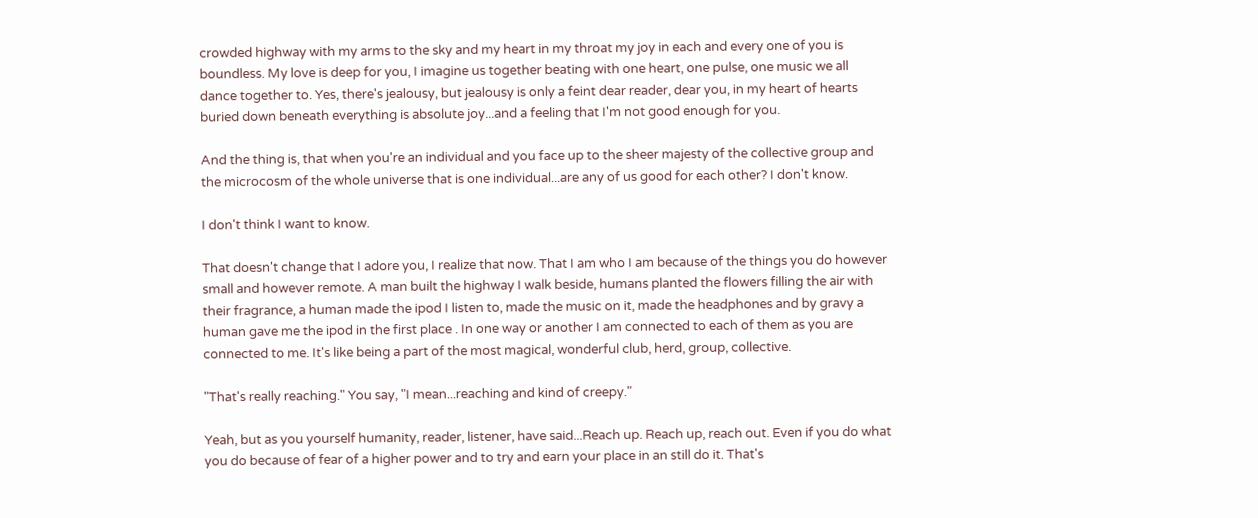crowded highway with my arms to the sky and my heart in my throat my joy in each and every one of you is boundless. My love is deep for you, I imagine us together beating with one heart, one pulse, one music we all dance together to. Yes, there's jealousy, but jealousy is only a feint dear reader, dear you, in my heart of hearts buried down beneath everything is absolute joy...and a feeling that I'm not good enough for you.

And the thing is, that when you're an individual and you face up to the sheer majesty of the collective group and the microcosm of the whole universe that is one individual...are any of us good for each other? I don't know.

I don't think I want to know.

That doesn't change that I adore you, I realize that now. That I am who I am because of the things you do however small and however remote. A man built the highway I walk beside, humans planted the flowers filling the air with their fragrance, a human made the ipod I listen to, made the music on it, made the headphones and by gravy a human gave me the ipod in the first place . In one way or another I am connected to each of them as you are connected to me. It's like being a part of the most magical, wonderful club, herd, group, collective.

"That's really reaching." You say, "I mean...reaching and kind of creepy."

Yeah, but as you yourself humanity, reader, listener, have said...Reach up. Reach up, reach out. Even if you do what you do because of fear of a higher power and to try and earn your place in an still do it. That's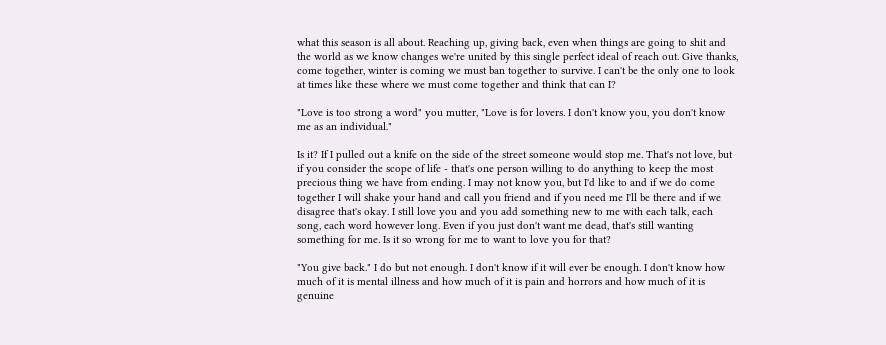what this season is all about. Reaching up, giving back, even when things are going to shit and the world as we know changes we're united by this single perfect ideal of reach out. Give thanks, come together, winter is coming we must ban together to survive. I can't be the only one to look at times like these where we must come together and think that can I?

"Love is too strong a word" you mutter, "Love is for lovers. I don't know you, you don't know me as an individual."

Is it? If I pulled out a knife on the side of the street someone would stop me. That's not love, but if you consider the scope of life - that's one person willing to do anything to keep the most precious thing we have from ending. I may not know you, but I'd like to and if we do come together I will shake your hand and call you friend and if you need me I'll be there and if we disagree that's okay. I still love you and you add something new to me with each talk, each song, each word however long. Even if you just don't want me dead, that's still wanting something for me. Is it so wrong for me to want to love you for that?

"You give back." I do but not enough. I don't know if it will ever be enough. I don't know how much of it is mental illness and how much of it is pain and horrors and how much of it is genuine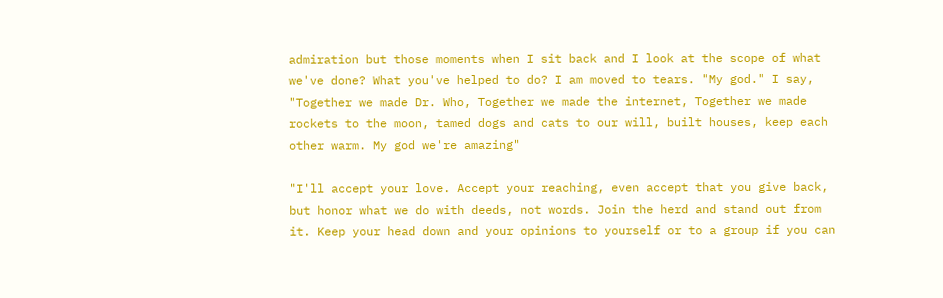admiration but those moments when I sit back and I look at the scope of what we've done? What you've helped to do? I am moved to tears. "My god." I say, "Together we made Dr. Who, Together we made the internet, Together we made rockets to the moon, tamed dogs and cats to our will, built houses, keep each other warm. My god we're amazing"

"I'll accept your love. Accept your reaching, even accept that you give back, but honor what we do with deeds, not words. Join the herd and stand out from it. Keep your head down and your opinions to yourself or to a group if you can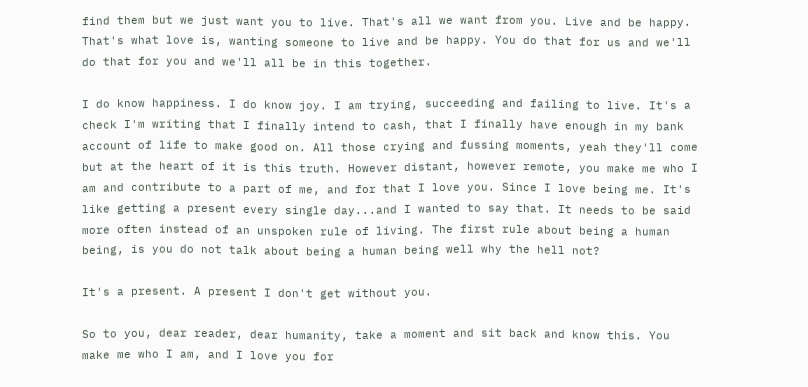find them but we just want you to live. That's all we want from you. Live and be happy. That's what love is, wanting someone to live and be happy. You do that for us and we'll do that for you and we'll all be in this together.

I do know happiness. I do know joy. I am trying, succeeding and failing to live. It's a check I'm writing that I finally intend to cash, that I finally have enough in my bank account of life to make good on. All those crying and fussing moments, yeah they'll come but at the heart of it is this truth. However distant, however remote, you make me who I am and contribute to a part of me, and for that I love you. Since I love being me. It's like getting a present every single day...and I wanted to say that. It needs to be said more often instead of an unspoken rule of living. The first rule about being a human being, is you do not talk about being a human being well why the hell not?

It's a present. A present I don't get without you.

So to you, dear reader, dear humanity, take a moment and sit back and know this. You make me who I am, and I love you for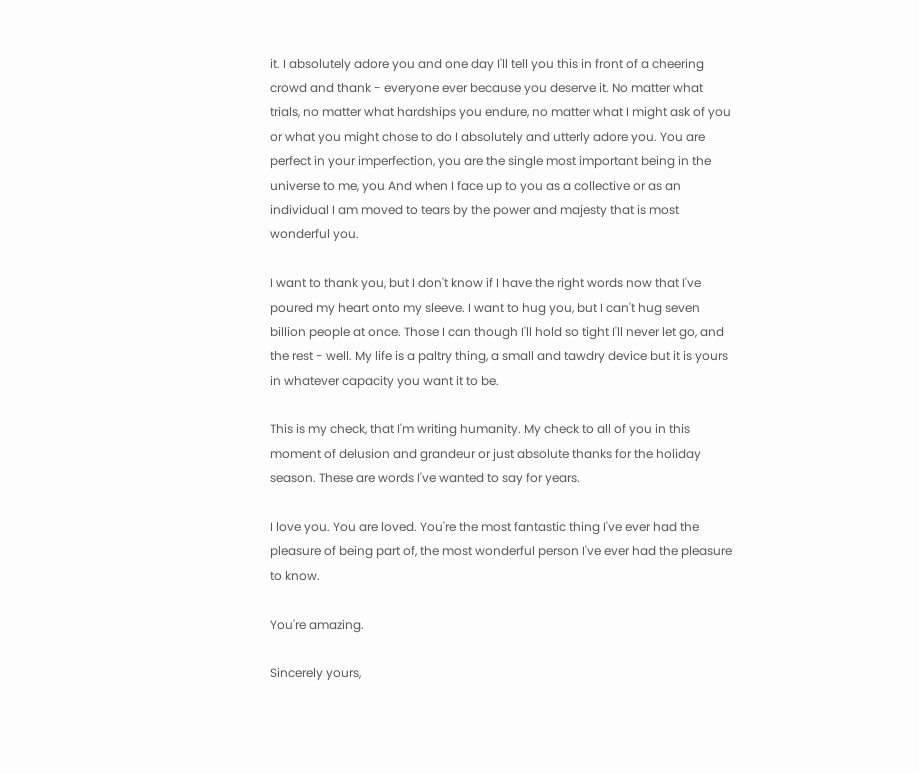it. I absolutely adore you and one day I'll tell you this in front of a cheering crowd and thank - everyone ever because you deserve it. No matter what trials, no matter what hardships you endure, no matter what I might ask of you or what you might chose to do I absolutely and utterly adore you. You are perfect in your imperfection, you are the single most important being in the universe to me, you And when I face up to you as a collective or as an individual I am moved to tears by the power and majesty that is most wonderful you.

I want to thank you, but I don't know if I have the right words now that I've poured my heart onto my sleeve. I want to hug you, but I can't hug seven billion people at once. Those I can though I'll hold so tight I'll never let go, and the rest - well. My life is a paltry thing, a small and tawdry device but it is yours in whatever capacity you want it to be.

This is my check, that I'm writing humanity. My check to all of you in this moment of delusion and grandeur or just absolute thanks for the holiday season. These are words I've wanted to say for years.

I love you. You are loved. You're the most fantastic thing I've ever had the pleasure of being part of, the most wonderful person I've ever had the pleasure to know.

You're amazing.

Sincerely yours,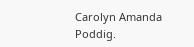Carolyn Amanda Poddig.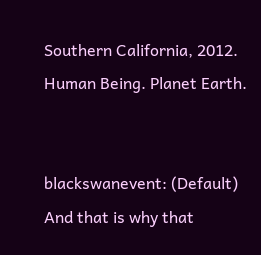Southern California, 2012.
Human Being. Planet Earth.


blackswanevent: (Default)
And that is why that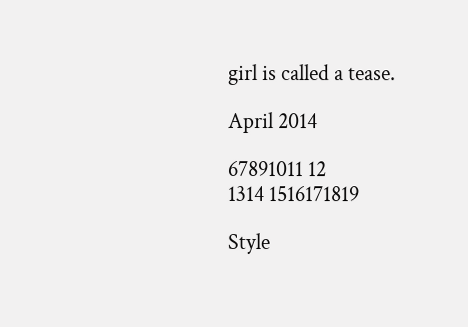girl is called a tease.

April 2014

67891011 12
1314 1516171819

Style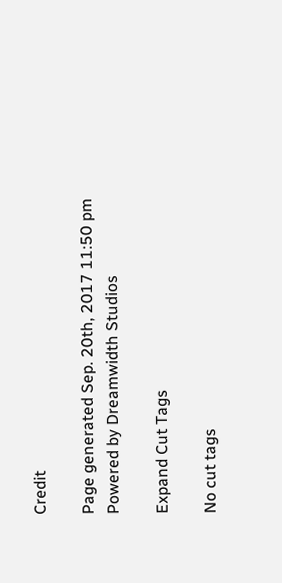Credit

Page generated Sep. 20th, 2017 11:50 pm
Powered by Dreamwidth Studios

Expand Cut Tags

No cut tags